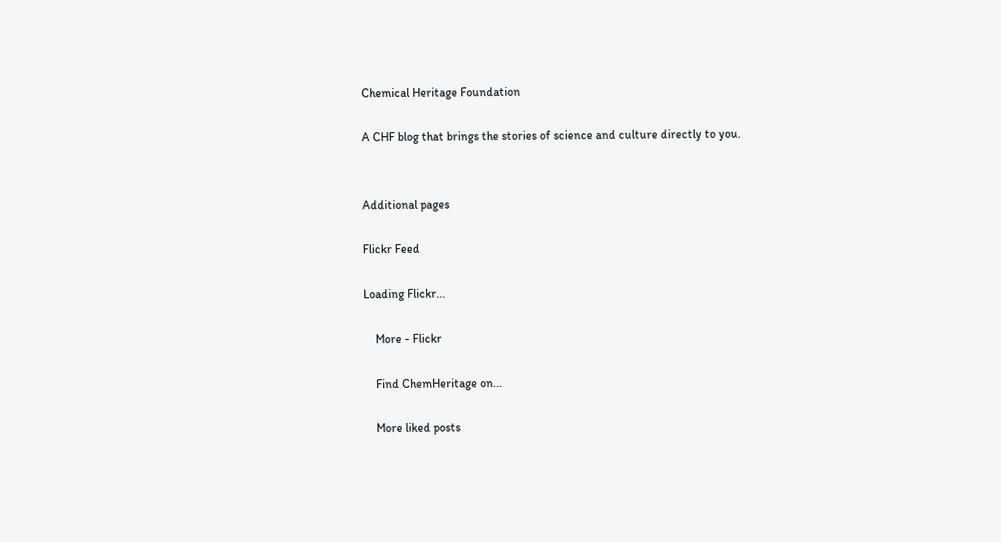Chemical Heritage Foundation

A CHF blog that brings the stories of science and culture directly to you.


Additional pages

Flickr Feed

Loading Flickr...

    More - Flickr

    Find ChemHeritage on...

    More liked posts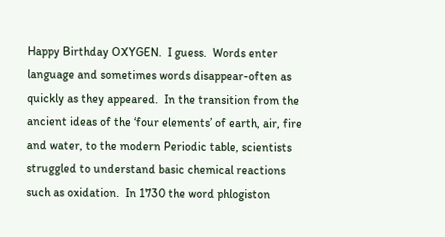Happy Birthday OXYGEN.  I guess.  Words enter language and sometimes words disappear-often as quickly as they appeared.  In the transition from the ancient ideas of the ‘four elements’ of earth, air, fire and water, to the modern Periodic table, scientists struggled to understand basic chemical reactions such as oxidation.  In 1730 the word phlogiston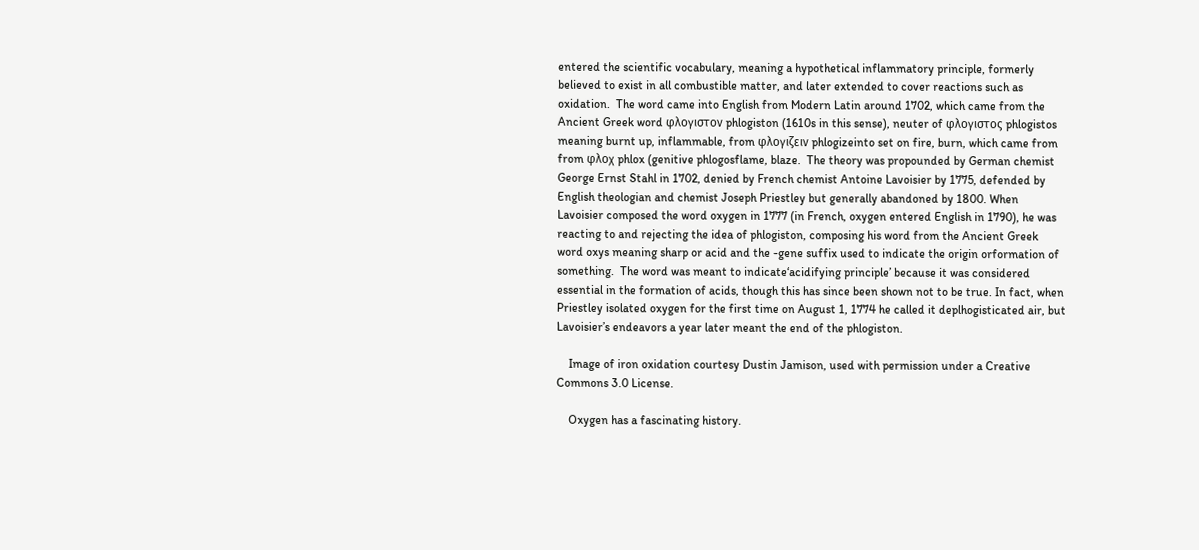entered the scientific vocabulary, meaning a hypothetical inflammatory principle, formerly believed to exist in all combustible matter, and later extended to cover reactions such as oxidation.  The word came into English from Modern Latin around 1702, which came from the Ancient Greek word φλογιστον phlogiston (1610s in this sense), neuter of φλογιστος phlogistos meaning burnt up, inflammable, from φλογιζειν phlogizeinto set on fire, burn, which came from from φλοχ phlox (genitive phlogosflame, blaze.  The theory was propounded by German chemist George Ernst Stahl in 1702, denied by French chemist Antoine Lavoisier by 1775, defended by English theologian and chemist Joseph Priestley but generally abandoned by 1800. When Lavoisier composed the word oxygen in 1777 (in French, oxygen entered English in 1790), he was reacting to and rejecting the idea of phlogiston, composing his word from the Ancient Greek word oxys meaning sharp or acid and the -gene suffix used to indicate the origin orformation of something.  The word was meant to indicate‘acidifying principle’ because it was considered essential in the formation of acids, though this has since been shown not to be true. In fact, when Priestley isolated oxygen for the first time on August 1, 1774 he called it deplhogisticated air, but Lavoisier’s endeavors a year later meant the end of the phlogiston.

    Image of iron oxidation courtesy Dustin Jamison, used with permission under a Creative Commons 3.0 License.

    Oxygen has a fascinating history.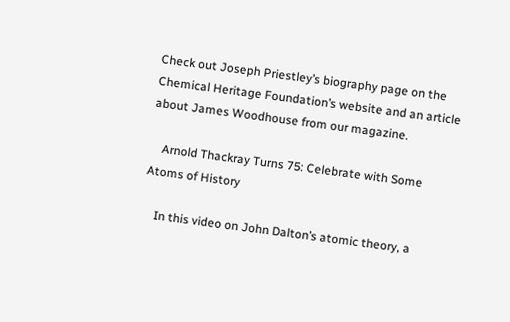Check out Joseph Priestley’s biography page on the Chemical Heritage Foundation’s website and an article about James Woodhouse from our magazine.

    Arnold Thackray Turns 75: Celebrate with Some Atoms of History

    In this video on John Dalton’s atomic theory, a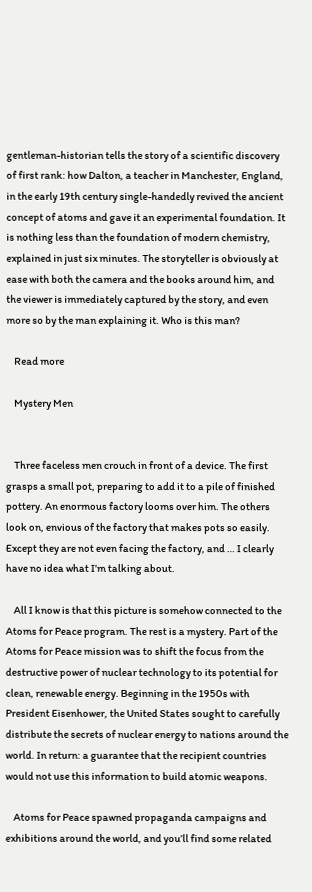gentleman-historian tells the story of a scientific discovery of first rank: how Dalton, a teacher in Manchester, England, in the early 19th century single-handedly revived the ancient concept of atoms and gave it an experimental foundation. It is nothing less than the foundation of modern chemistry, explained in just six minutes. The storyteller is obviously at ease with both the camera and the books around him, and the viewer is immediately captured by the story, and even more so by the man explaining it. Who is this man?

    Read more

    Mystery Men


    Three faceless men crouch in front of a device. The first grasps a small pot, preparing to add it to a pile of finished pottery. An enormous factory looms over him. The others look on, envious of the factory that makes pots so easily. Except they are not even facing the factory, and … I clearly have no idea what I’m talking about.

    All I know is that this picture is somehow connected to the Atoms for Peace program. The rest is a mystery. Part of the Atoms for Peace mission was to shift the focus from the destructive power of nuclear technology to its potential for clean, renewable energy. Beginning in the 1950s with President Eisenhower, the United States sought to carefully distribute the secrets of nuclear energy to nations around the world. In return: a guarantee that the recipient countries would not use this information to build atomic weapons.

    Atoms for Peace spawned propaganda campaigns and exhibitions around the world, and you’ll find some related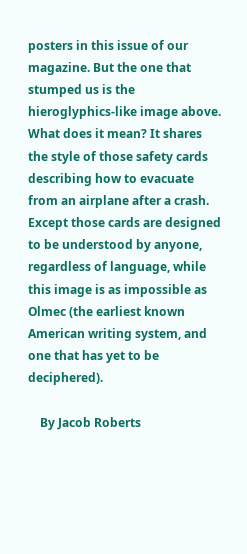posters in this issue of our magazine. But the one that stumped us is the hieroglyphics-like image above. What does it mean? It shares the style of those safety cards describing how to evacuate from an airplane after a crash. Except those cards are designed to be understood by anyone, regardless of language, while this image is as impossible as Olmec (the earliest known American writing system, and one that has yet to be deciphered).

    By Jacob Roberts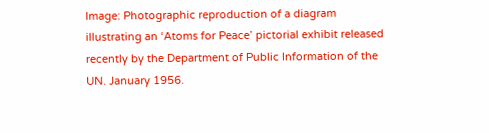Image: Photographic reproduction of a diagram illustrating an ‘Atoms for Peace’ pictorial exhibit released recently by the Department of Public Information of the UN. January 1956.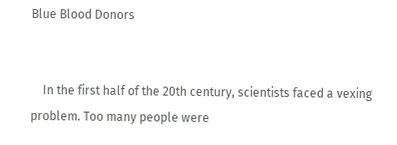Blue Blood Donors


    In the first half of the 20th century, scientists faced a vexing  problem. Too many people were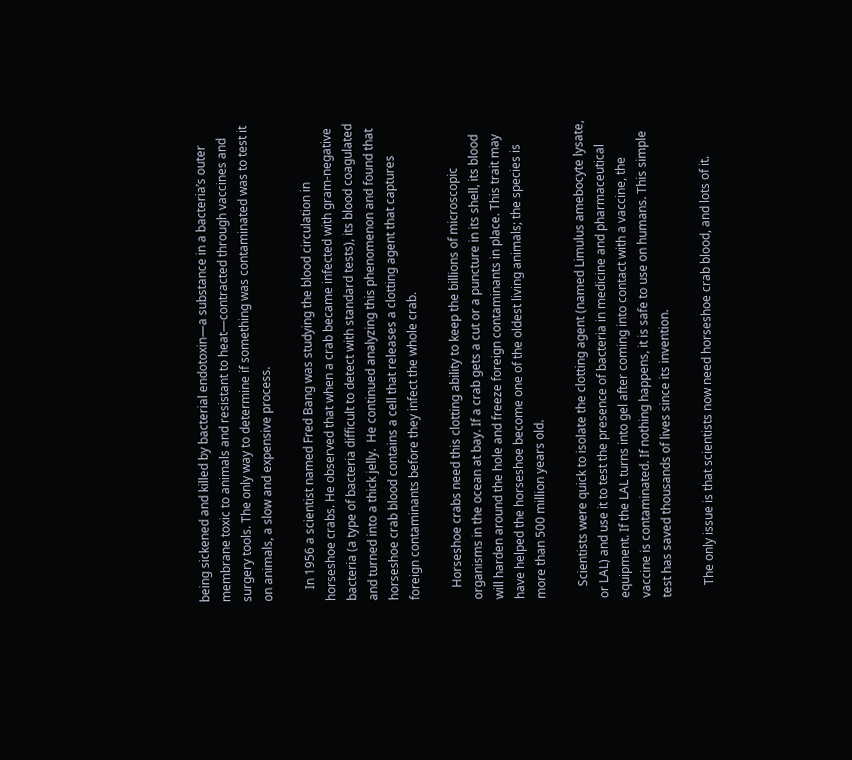being sickened and killed by bacterial endotoxin—a substance in a bacteria’s outer membrane toxic to animals and resistant to heat—contracted through vaccines and surgery tools. The only way to determine if something was contaminated was to test it on animals, a slow and expensive process.

    In 1956 a scientist named Fred Bang was studying the blood circulation in horseshoe crabs. He observed that when a crab became infected with gram-negative bacteria (a type of bacteria difficult to detect with standard tests), its blood coagulated and turned into a thick jelly.  He continued analyzing this phenomenon and found that horseshoe crab blood contains a cell that releases a clotting agent that captures foreign contaminants before they infect the whole crab.

    Horseshoe crabs need this clotting ability to keep the billions of microscopic organisms in the ocean at bay. If a crab gets a cut or a puncture in its shell, its blood will harden around the hole and freeze foreign contaminants in place. This trait may have helped the horseshoe become one of the oldest living animals; the species is more than 500 million years old.

    Scientists were quick to isolate the clotting agent (named Limulus amebocyte lysate, or LAL) and use it to test the presence of bacteria in medicine and pharmaceutical equipment. If the LAL turns into gel after coming into contact with a vaccine, the vaccine is contaminated. If nothing happens, it is safe to use on humans. This simple test has saved thousands of lives since its invention.

    The only issue is that scientists now need horseshoe crab blood, and lots of it.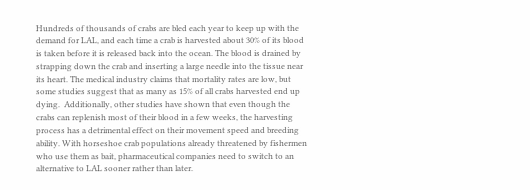Hundreds of thousands of crabs are bled each year to keep up with the demand for LAL, and each time a crab is harvested about 30% of its blood is taken before it is released back into the ocean. The blood is drained by strapping down the crab and inserting a large needle into the tissue near its heart. The medical industry claims that mortality rates are low, but some studies suggest that as many as 15% of all crabs harvested end up dying.  Additionally, other studies have shown that even though the crabs can replenish most of their blood in a few weeks, the harvesting process has a detrimental effect on their movement speed and breeding ability. With horseshoe crab populations already threatened by fishermen who use them as bait, pharmaceutical companies need to switch to an alternative to LAL sooner rather than later.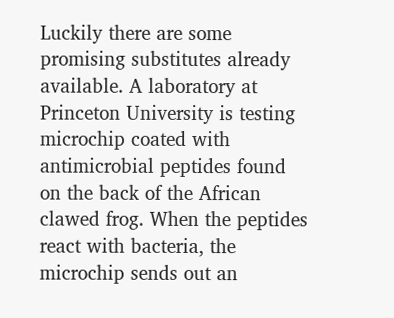Luckily there are some promising substitutes already available. A laboratory at Princeton University is testing microchip coated with antimicrobial peptides found on the back of the African clawed frog. When the peptides react with bacteria, the microchip sends out an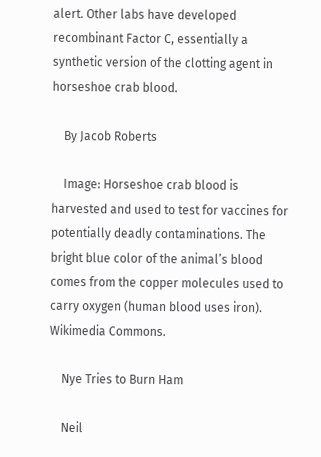alert. Other labs have developed recombinant Factor C, essentially a synthetic version of the clotting agent in horseshoe crab blood.

    By Jacob Roberts

    Image: Horseshoe crab blood is harvested and used to test for vaccines for potentially deadly contaminations. The bright blue color of the animal’s blood comes from the copper molecules used to carry oxygen (human blood uses iron). Wikimedia Commons.

    Nye Tries to Burn Ham

    Neil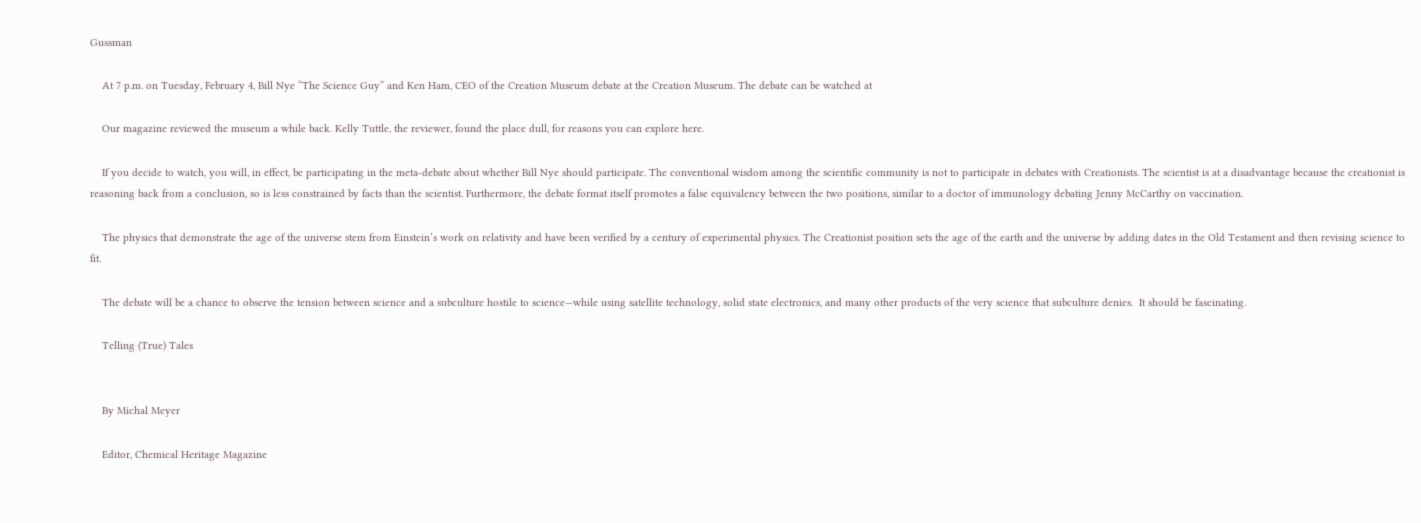Gussman

    At 7 p.m. on Tuesday, February 4, Bill Nye “The Science Guy” and Ken Ham, CEO of the Creation Museum debate at the Creation Museum. The debate can be watched at

    Our magazine reviewed the museum a while back. Kelly Tuttle, the reviewer, found the place dull, for reasons you can explore here.

    If you decide to watch, you will, in effect, be participating in the meta-debate about whether Bill Nye should participate. The conventional wisdom among the scientific community is not to participate in debates with Creationists. The scientist is at a disadvantage because the creationist is reasoning back from a conclusion, so is less constrained by facts than the scientist. Furthermore, the debate format itself promotes a false equivalency between the two positions, similar to a doctor of immunology debating Jenny McCarthy on vaccination.

    The physics that demonstrate the age of the universe stem from Einstein’s work on relativity and have been verified by a century of experimental physics. The Creationist position sets the age of the earth and the universe by adding dates in the Old Testament and then revising science to fit.

    The debate will be a chance to observe the tension between science and a subculture hostile to science—while using satellite technology, solid state electronics, and many other products of the very science that subculture denies.  It should be fascinating.

    Telling (True) Tales


    By Michal Meyer

    Editor, Chemical Heritage Magazine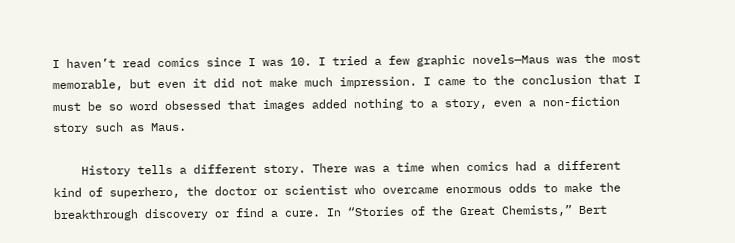I haven’t read comics since I was 10. I tried a few graphic novels—Maus was the most memorable, but even it did not make much impression. I came to the conclusion that I must be so word obsessed that images added nothing to a story, even a non-fiction story such as Maus.

    History tells a different story. There was a time when comics had a different kind of superhero, the doctor or scientist who overcame enormous odds to make the breakthrough discovery or find a cure. In “Stories of the Great Chemists,” Bert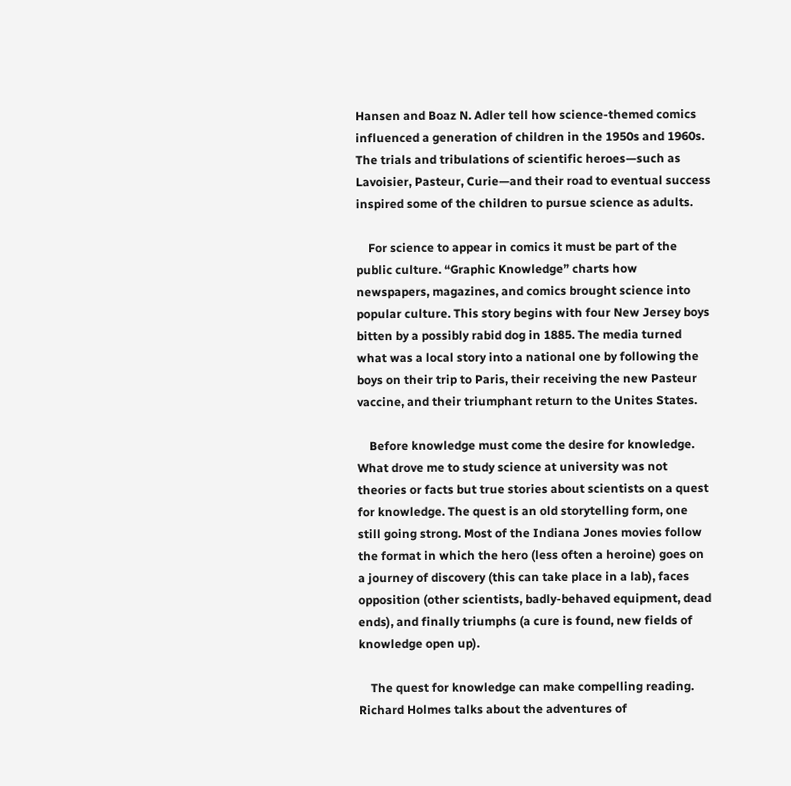Hansen and Boaz N. Adler tell how science-themed comics influenced a generation of children in the 1950s and 1960s. The trials and tribulations of scientific heroes—such as Lavoisier, Pasteur, Curie—and their road to eventual success inspired some of the children to pursue science as adults.

    For science to appear in comics it must be part of the public culture. “Graphic Knowledge” charts how newspapers, magazines, and comics brought science into popular culture. This story begins with four New Jersey boys bitten by a possibly rabid dog in 1885. The media turned what was a local story into a national one by following the boys on their trip to Paris, their receiving the new Pasteur vaccine, and their triumphant return to the Unites States.

    Before knowledge must come the desire for knowledge. What drove me to study science at university was not theories or facts but true stories about scientists on a quest for knowledge. The quest is an old storytelling form, one still going strong. Most of the Indiana Jones movies follow the format in which the hero (less often a heroine) goes on a journey of discovery (this can take place in a lab), faces opposition (other scientists, badly-behaved equipment, dead ends), and finally triumphs (a cure is found, new fields of knowledge open up).

    The quest for knowledge can make compelling reading. Richard Holmes talks about the adventures of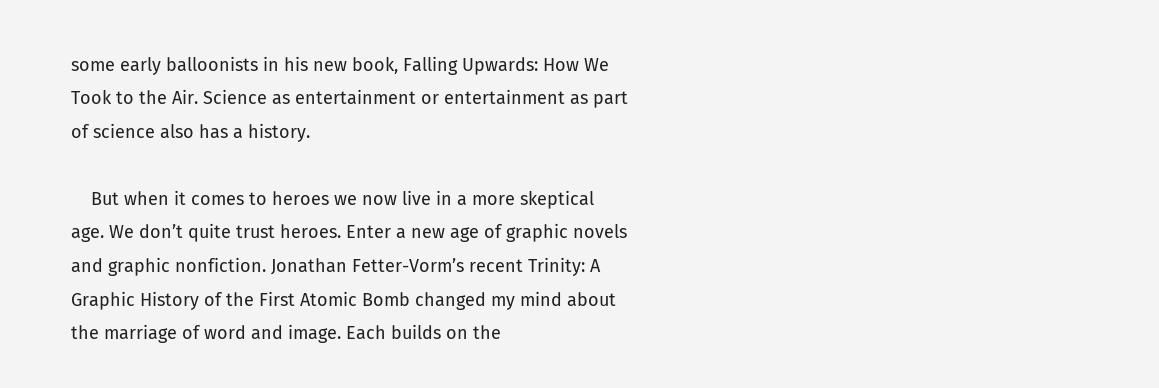some early balloonists in his new book, Falling Upwards: How We Took to the Air. Science as entertainment or entertainment as part of science also has a history.

    But when it comes to heroes we now live in a more skeptical age. We don’t quite trust heroes. Enter a new age of graphic novels and graphic nonfiction. Jonathan Fetter-Vorm’s recent Trinity: A Graphic History of the First Atomic Bomb changed my mind about the marriage of word and image. Each builds on the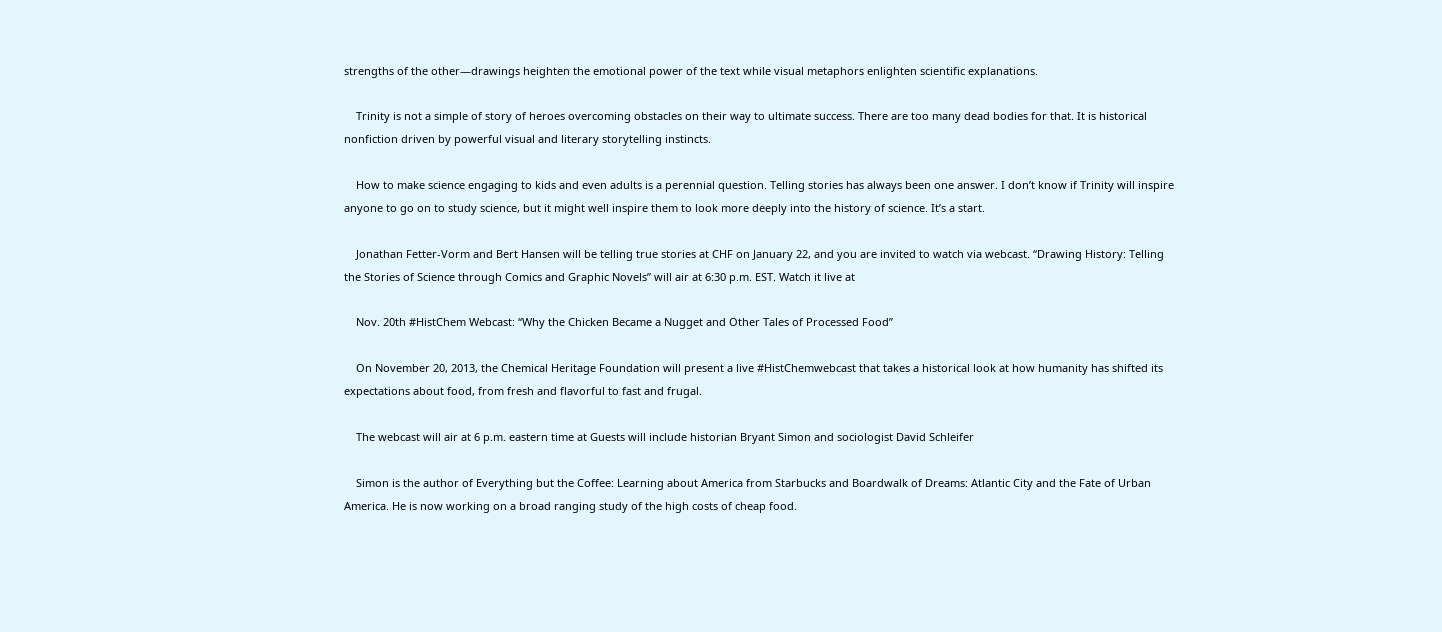strengths of the other—drawings heighten the emotional power of the text while visual metaphors enlighten scientific explanations.

    Trinity is not a simple of story of heroes overcoming obstacles on their way to ultimate success. There are too many dead bodies for that. It is historical nonfiction driven by powerful visual and literary storytelling instincts.

    How to make science engaging to kids and even adults is a perennial question. Telling stories has always been one answer. I don’t know if Trinity will inspire anyone to go on to study science, but it might well inspire them to look more deeply into the history of science. It’s a start.

    Jonathan Fetter-Vorm and Bert Hansen will be telling true stories at CHF on January 22, and you are invited to watch via webcast. “Drawing History: Telling the Stories of Science through Comics and Graphic Novels” will air at 6:30 p.m. EST. Watch it live at

    Nov. 20th #HistChem Webcast: “Why the Chicken Became a Nugget and Other Tales of Processed Food”

    On November 20, 2013, the Chemical Heritage Foundation will present a live #HistChemwebcast that takes a historical look at how humanity has shifted its expectations about food, from fresh and flavorful to fast and frugal.

    The webcast will air at 6 p.m. eastern time at Guests will include historian Bryant Simon and sociologist David Schleifer

    Simon is the author of Everything but the Coffee: Learning about America from Starbucks and Boardwalk of Dreams: Atlantic City and the Fate of Urban America. He is now working on a broad ranging study of the high costs of cheap food.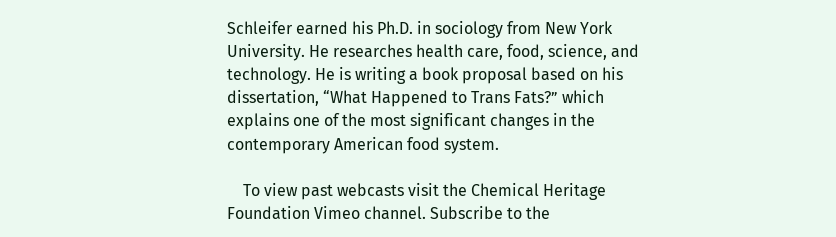Schleifer earned his Ph.D. in sociology from New York University. He researches health care, food, science, and technology. He is writing a book proposal based on his dissertation, “What Happened to Trans Fats?” which explains one of the most significant changes in the contemporary American food system.

    To view past webcasts visit the Chemical Heritage Foundation Vimeo channel. Subscribe to the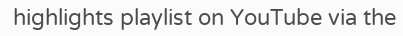highlights playlist on YouTube via the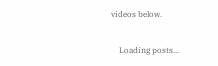videos below.

    Loading posts...